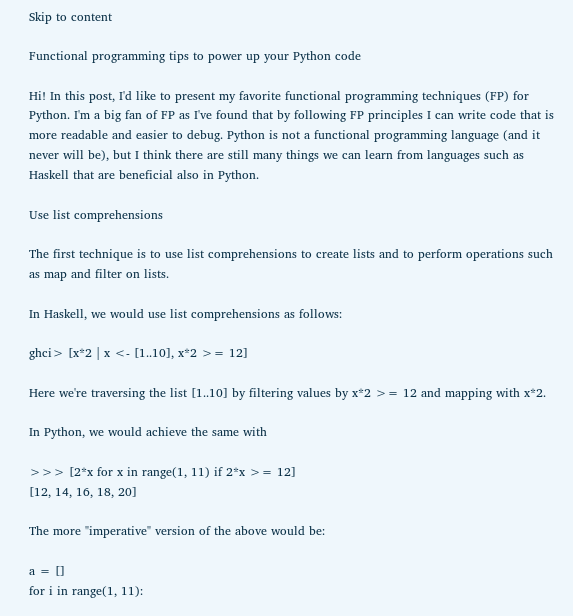Skip to content

Functional programming tips to power up your Python code

Hi! In this post, I'd like to present my favorite functional programming techniques (FP) for Python. I'm a big fan of FP as I've found that by following FP principles I can write code that is more readable and easier to debug. Python is not a functional programming language (and it never will be), but I think there are still many things we can learn from languages such as Haskell that are beneficial also in Python.

Use list comprehensions

The first technique is to use list comprehensions to create lists and to perform operations such as map and filter on lists.

In Haskell, we would use list comprehensions as follows:

ghci> [x*2 | x <- [1..10], x*2 >= 12]

Here we're traversing the list [1..10] by filtering values by x*2 >= 12 and mapping with x*2.

In Python, we would achieve the same with

>>> [2*x for x in range(1, 11) if 2*x >= 12]
[12, 14, 16, 18, 20]

The more "imperative" version of the above would be:

a = []
for i in range(1, 11):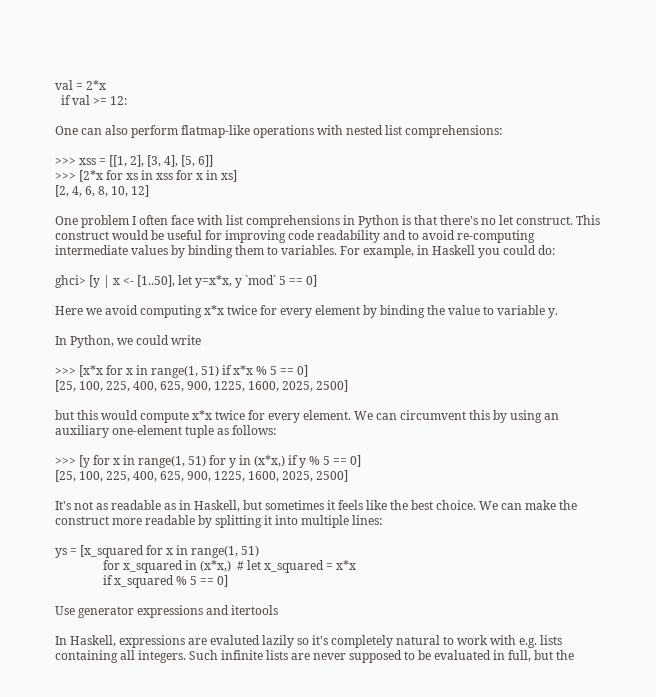val = 2*x
  if val >= 12:

One can also perform flatmap-like operations with nested list comprehensions:

>>> xss = [[1, 2], [3, 4], [5, 6]]
>>> [2*x for xs in xss for x in xs]
[2, 4, 6, 8, 10, 12]

One problem I often face with list comprehensions in Python is that there's no let construct. This construct would be useful for improving code readability and to avoid re-computing intermediate values by binding them to variables. For example, in Haskell you could do:

ghci> [y | x <- [1..50], let y=x*x, y `mod` 5 == 0]

Here we avoid computing x*x twice for every element by binding the value to variable y.

In Python, we could write

>>> [x*x for x in range(1, 51) if x*x % 5 == 0]
[25, 100, 225, 400, 625, 900, 1225, 1600, 2025, 2500]

but this would compute x*x twice for every element. We can circumvent this by using an auxiliary one-element tuple as follows:

>>> [y for x in range(1, 51) for y in (x*x,) if y % 5 == 0]
[25, 100, 225, 400, 625, 900, 1225, 1600, 2025, 2500]

It's not as readable as in Haskell, but sometimes it feels like the best choice. We can make the construct more readable by splitting it into multiple lines:

ys = [x_squared for x in range(1, 51)
                for x_squared in (x*x,)  # let x_squared = x*x
                if x_squared % 5 == 0]

Use generator expressions and itertools

In Haskell, expressions are evaluted lazily so it's completely natural to work with e.g. lists containing all integers. Such infinite lists are never supposed to be evaluated in full, but the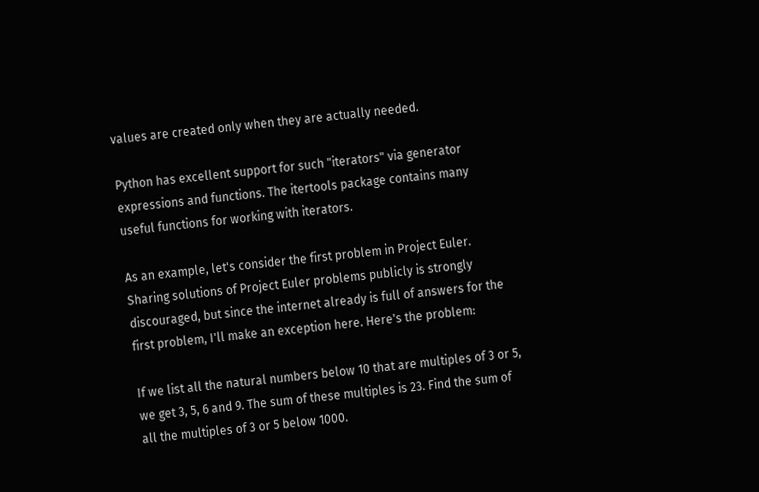values are created only when they are actually needed.

Python has excellent support for such "iterators" via generator expressions and functions. The itertools package contains many useful functions for working with iterators.

As an example, let's consider the first problem in Project Euler. Sharing solutions of Project Euler problems publicly is strongly discouraged, but since the internet already is full of answers for the first problem, I'll make an exception here. Here's the problem:

If we list all the natural numbers below 10 that are multiples of 3 or 5, we get 3, 5, 6 and 9. The sum of these multiples is 23. Find the sum of all the multiples of 3 or 5 below 1000.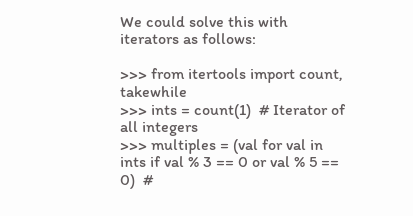We could solve this with iterators as follows:

>>> from itertools import count, takewhile
>>> ints = count(1)  # Iterator of all integers
>>> multiples = (val for val in ints if val % 3 == 0 or val % 5 == 0)  #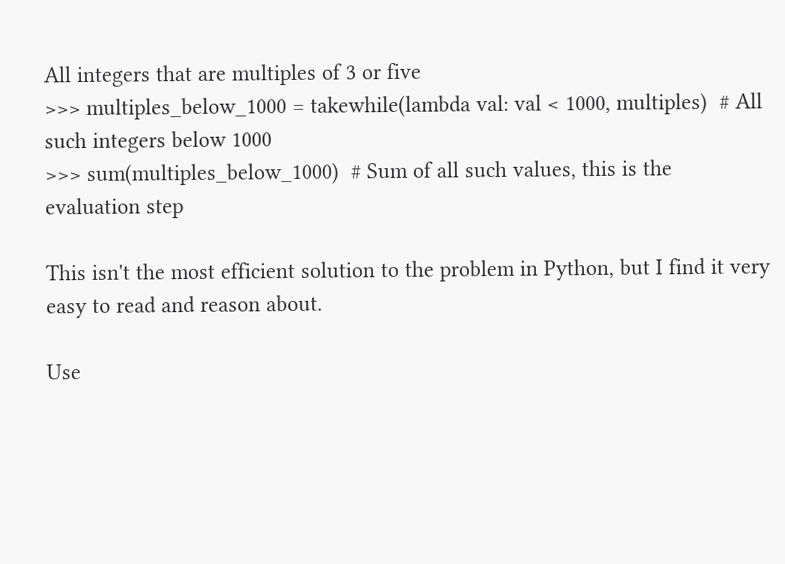All integers that are multiples of 3 or five
>>> multiples_below_1000 = takewhile(lambda val: val < 1000, multiples)  # All such integers below 1000
>>> sum(multiples_below_1000)  # Sum of all such values, this is the evaluation step

This isn't the most efficient solution to the problem in Python, but I find it very easy to read and reason about.

Use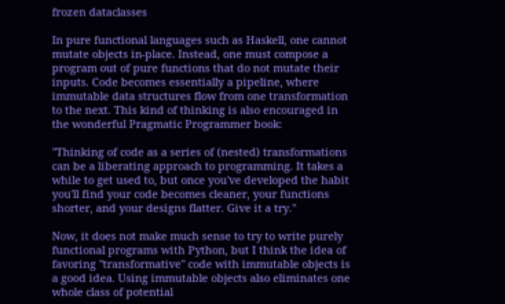frozen dataclasses

In pure functional languages such as Haskell, one cannot mutate objects in-place. Instead, one must compose a program out of pure functions that do not mutate their inputs. Code becomes essentially a pipeline, where immutable data structures flow from one transformation to the next. This kind of thinking is also encouraged in the wonderful Pragmatic Programmer book:

"Thinking of code as a series of (nested) transformations can be a liberating approach to programming. It takes a while to get used to, but once you've developed the habit you'll find your code becomes cleaner, your functions shorter, and your designs flatter. Give it a try."

Now, it does not make much sense to try to write purely functional programs with Python, but I think the idea of favoring "transformative" code with immutable objects is a good idea. Using immutable objects also eliminates one whole class of potential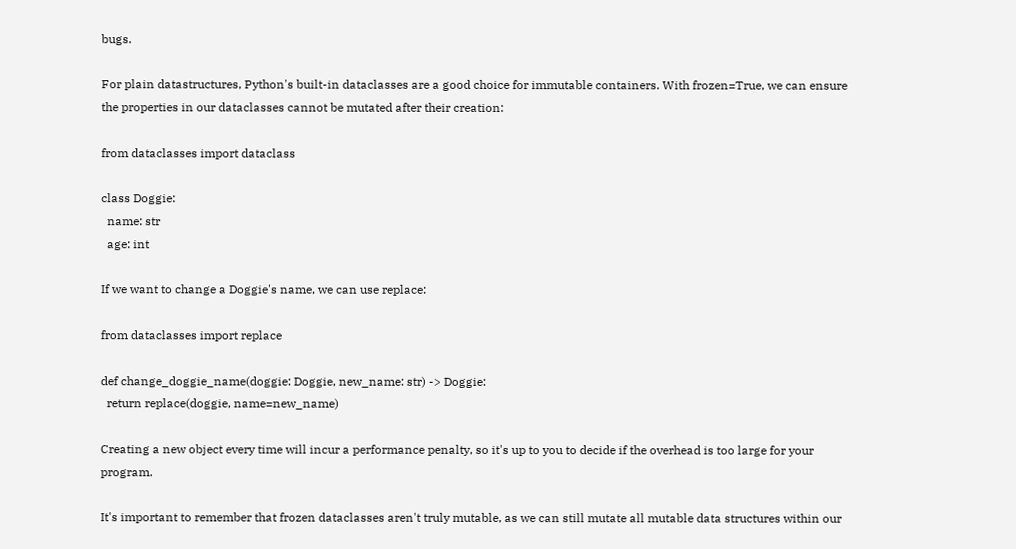bugs.

For plain datastructures, Python's built-in dataclasses are a good choice for immutable containers. With frozen=True, we can ensure the properties in our dataclasses cannot be mutated after their creation:

from dataclasses import dataclass

class Doggie:
  name: str
  age: int

If we want to change a Doggie's name, we can use replace:

from dataclasses import replace

def change_doggie_name(doggie: Doggie, new_name: str) -> Doggie:
  return replace(doggie, name=new_name)

Creating a new object every time will incur a performance penalty, so it's up to you to decide if the overhead is too large for your program.

It's important to remember that frozen dataclasses aren't truly mutable, as we can still mutate all mutable data structures within our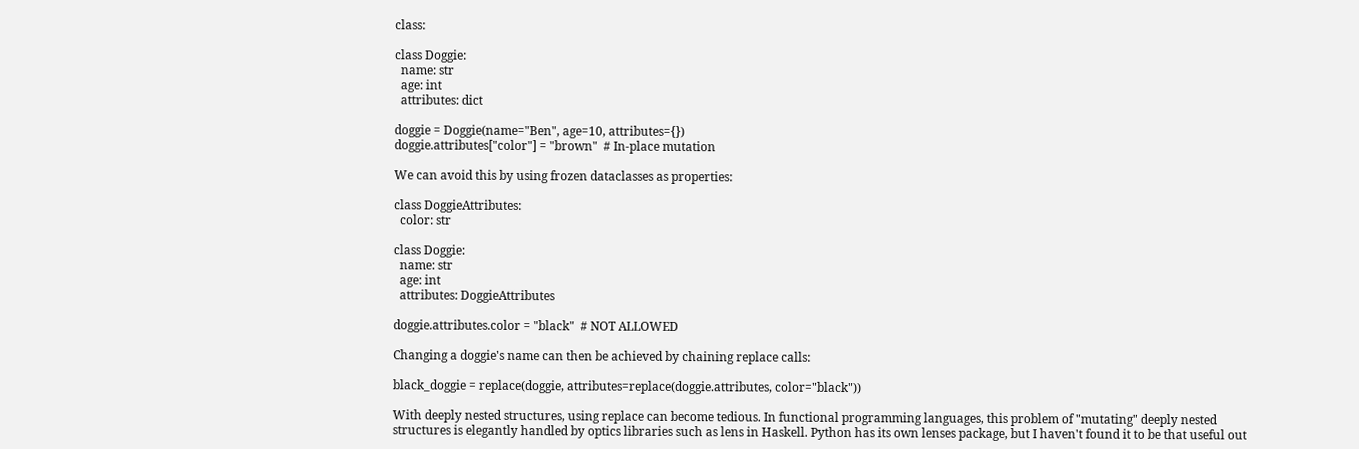class:

class Doggie:
  name: str
  age: int
  attributes: dict

doggie = Doggie(name="Ben", age=10, attributes={})
doggie.attributes["color"] = "brown"  # In-place mutation

We can avoid this by using frozen dataclasses as properties:

class DoggieAttributes:
  color: str

class Doggie:
  name: str
  age: int
  attributes: DoggieAttributes

doggie.attributes.color = "black"  # NOT ALLOWED

Changing a doggie's name can then be achieved by chaining replace calls:

black_doggie = replace(doggie, attributes=replace(doggie.attributes, color="black"))

With deeply nested structures, using replace can become tedious. In functional programming languages, this problem of "mutating" deeply nested structures is elegantly handled by optics libraries such as lens in Haskell. Python has its own lenses package, but I haven't found it to be that useful out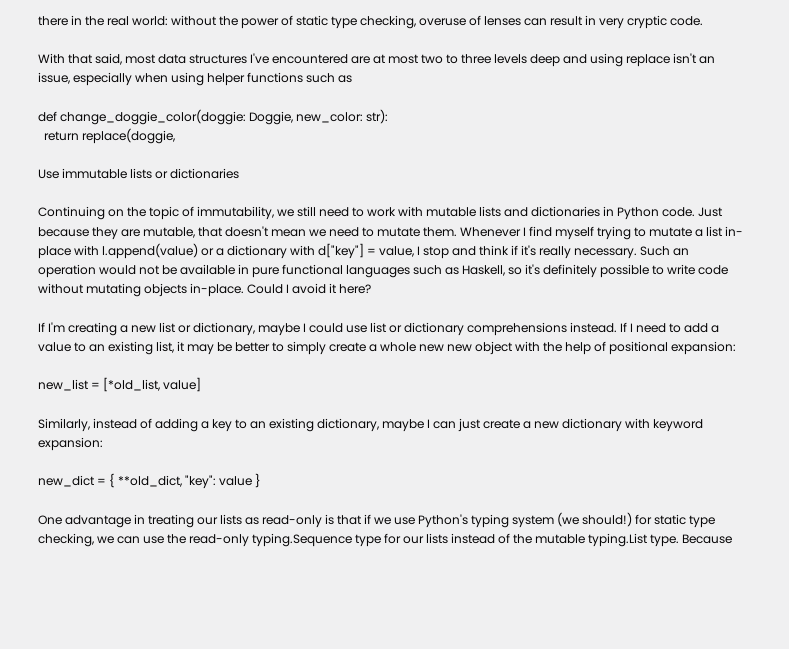there in the real world: without the power of static type checking, overuse of lenses can result in very cryptic code.

With that said, most data structures I've encountered are at most two to three levels deep and using replace isn't an issue, especially when using helper functions such as

def change_doggie_color(doggie: Doggie, new_color: str):
  return replace(doggie,

Use immutable lists or dictionaries

Continuing on the topic of immutability, we still need to work with mutable lists and dictionaries in Python code. Just because they are mutable, that doesn't mean we need to mutate them. Whenever I find myself trying to mutate a list in-place with l.append(value) or a dictionary with d["key"] = value, I stop and think if it's really necessary. Such an operation would not be available in pure functional languages such as Haskell, so it's definitely possible to write code without mutating objects in-place. Could I avoid it here?

If I'm creating a new list or dictionary, maybe I could use list or dictionary comprehensions instead. If I need to add a value to an existing list, it may be better to simply create a whole new new object with the help of positional expansion:

new_list = [*old_list, value]

Similarly, instead of adding a key to an existing dictionary, maybe I can just create a new dictionary with keyword expansion:

new_dict = { **old_dict, "key": value }

One advantage in treating our lists as read-only is that if we use Python's typing system (we should!) for static type checking, we can use the read-only typing.Sequence type for our lists instead of the mutable typing.List type. Because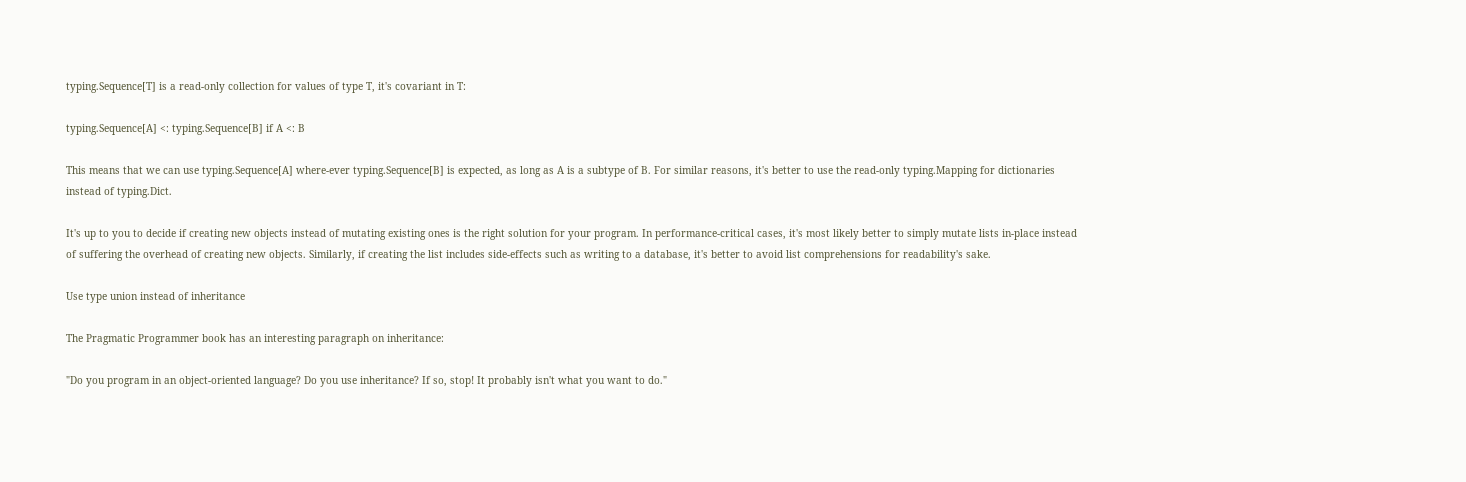typing.Sequence[T] is a read-only collection for values of type T, it's covariant in T:

typing.Sequence[A] <: typing.Sequence[B] if A <: B

This means that we can use typing.Sequence[A] where-ever typing.Sequence[B] is expected, as long as A is a subtype of B. For similar reasons, it's better to use the read-only typing.Mapping for dictionaries instead of typing.Dict.

It's up to you to decide if creating new objects instead of mutating existing ones is the right solution for your program. In performance-critical cases, it's most likely better to simply mutate lists in-place instead of suffering the overhead of creating new objects. Similarly, if creating the list includes side-effects such as writing to a database, it's better to avoid list comprehensions for readability's sake.

Use type union instead of inheritance

The Pragmatic Programmer book has an interesting paragraph on inheritance:

"Do you program in an object-oriented language? Do you use inheritance? If so, stop! It probably isn't what you want to do."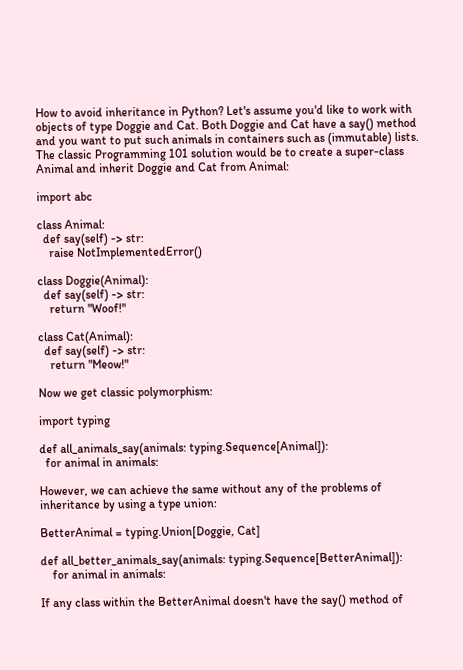How to avoid inheritance in Python? Let's assume you'd like to work with objects of type Doggie and Cat. Both Doggie and Cat have a say() method and you want to put such animals in containers such as (immutable) lists. The classic Programming 101 solution would be to create a super-class Animal and inherit Doggie and Cat from Animal:

import abc

class Animal:
  def say(self) -> str:
    raise NotImplementedError()

class Doggie(Animal):
  def say(self) -> str:
    return "Woof!"

class Cat(Animal):
  def say(self) -> str:
    return "Meow!"

Now we get classic polymorphism:

import typing

def all_animals_say(animals: typing.Sequence[Animal]):
  for animal in animals:

However, we can achieve the same without any of the problems of inheritance by using a type union:

BetterAnimal = typing.Union[Doggie, Cat]

def all_better_animals_say(animals: typing.Sequence[BetterAnimal]):
    for animal in animals:

If any class within the BetterAnimal doesn't have the say() method of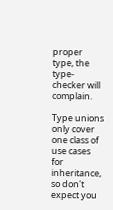proper type, the type-checker will complain.

Type unions only cover one class of use cases for inheritance, so don't expect you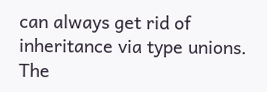can always get rid of inheritance via type unions. The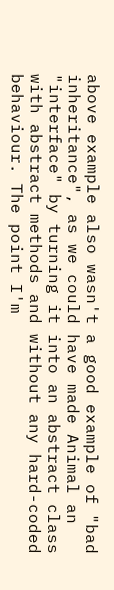above example also wasn't a good example of "bad inheritance", as we could have made Animal an "interface" by turning it into an abstract class with abstract methods and without any hard-coded behaviour. The point I'm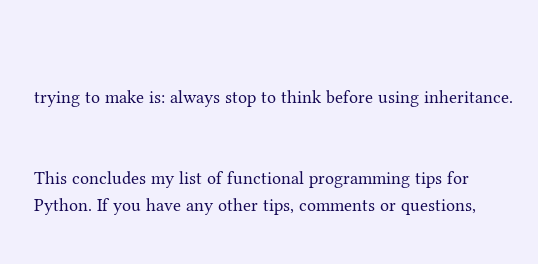trying to make is: always stop to think before using inheritance.


This concludes my list of functional programming tips for Python. If you have any other tips, comments or questions,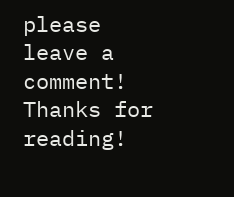please leave a comment! Thanks for reading!